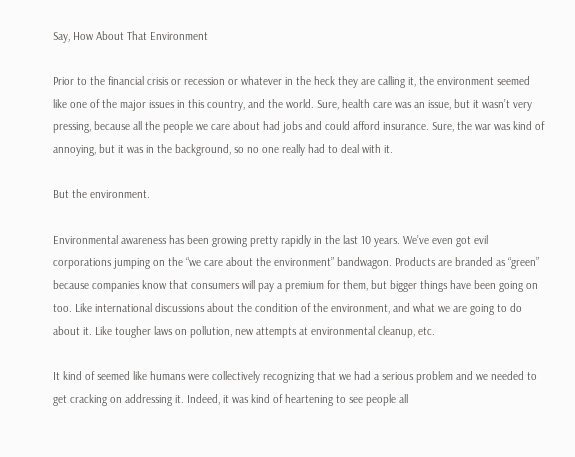Say, How About That Environment

Prior to the financial crisis or recession or whatever in the heck they are calling it, the environment seemed like one of the major issues in this country, and the world. Sure, health care was an issue, but it wasn’t very pressing, because all the people we care about had jobs and could afford insurance. Sure, the war was kind of annoying, but it was in the background, so no one really had to deal with it.

But the environment.

Environmental awareness has been growing pretty rapidly in the last 10 years. We’ve even got evil corporations jumping on the “we care about the environment” bandwagon. Products are branded as “green” because companies know that consumers will pay a premium for them, but bigger things have been going on too. Like international discussions about the condition of the environment, and what we are going to do about it. Like tougher laws on pollution, new attempts at environmental cleanup, etc.

It kind of seemed like humans were collectively recognizing that we had a serious problem and we needed to get cracking on addressing it. Indeed, it was kind of heartening to see people all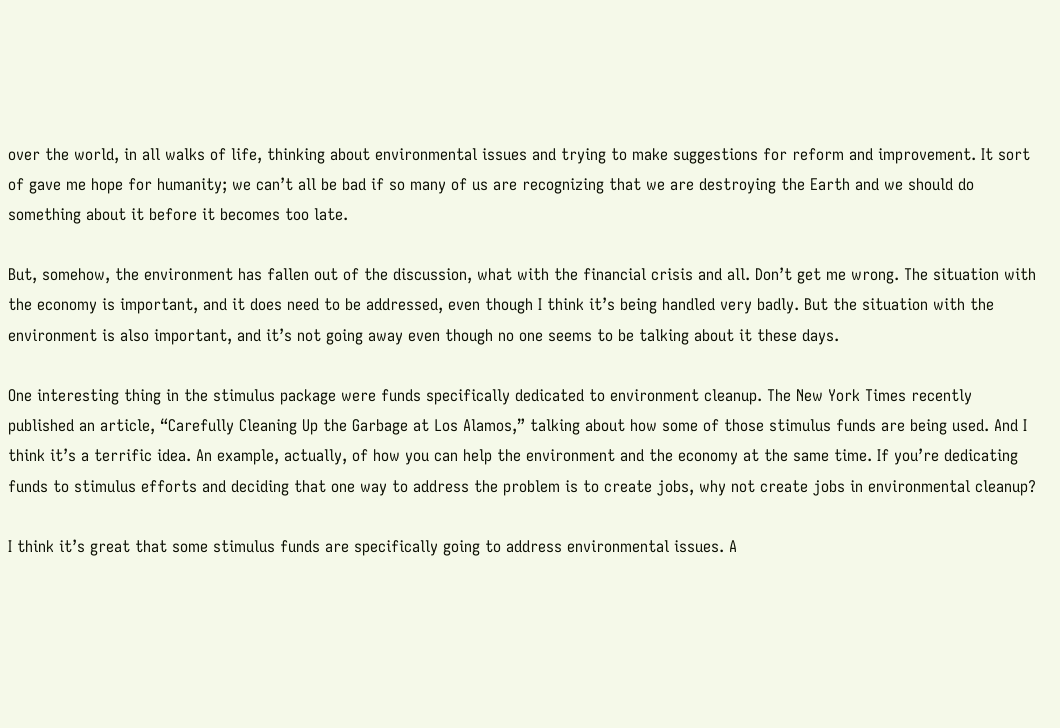over the world, in all walks of life, thinking about environmental issues and trying to make suggestions for reform and improvement. It sort of gave me hope for humanity; we can’t all be bad if so many of us are recognizing that we are destroying the Earth and we should do something about it before it becomes too late.

But, somehow, the environment has fallen out of the discussion, what with the financial crisis and all. Don’t get me wrong. The situation with the economy is important, and it does need to be addressed, even though I think it’s being handled very badly. But the situation with the environment is also important, and it’s not going away even though no one seems to be talking about it these days.

One interesting thing in the stimulus package were funds specifically dedicated to environment cleanup. The New York Times recently published an article, “Carefully Cleaning Up the Garbage at Los Alamos,” talking about how some of those stimulus funds are being used. And I think it’s a terrific idea. An example, actually, of how you can help the environment and the economy at the same time. If you’re dedicating funds to stimulus efforts and deciding that one way to address the problem is to create jobs, why not create jobs in environmental cleanup?

I think it’s great that some stimulus funds are specifically going to address environmental issues. A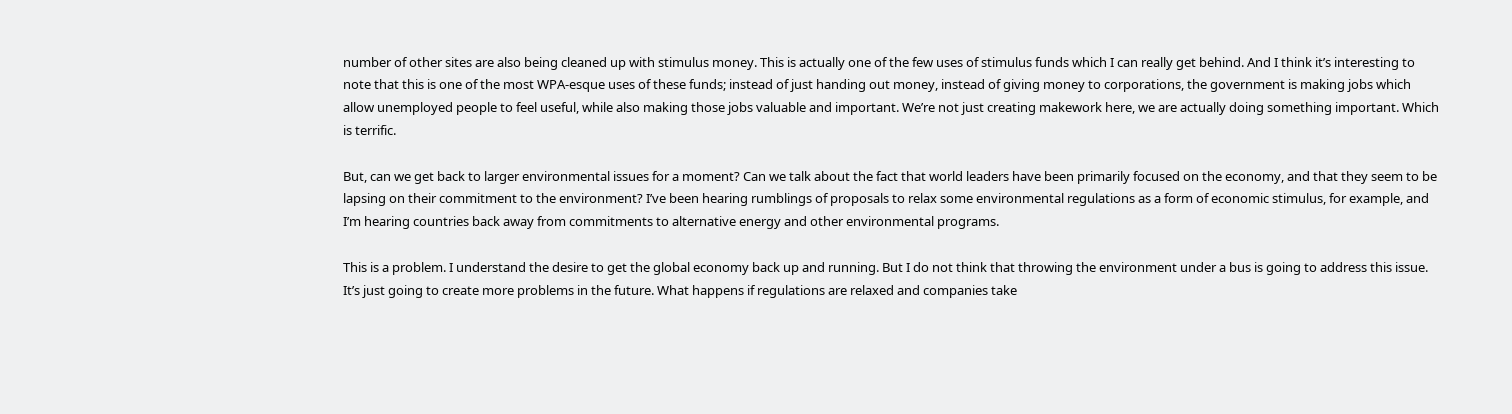number of other sites are also being cleaned up with stimulus money. This is actually one of the few uses of stimulus funds which I can really get behind. And I think it’s interesting to note that this is one of the most WPA-esque uses of these funds; instead of just handing out money, instead of giving money to corporations, the government is making jobs which allow unemployed people to feel useful, while also making those jobs valuable and important. We’re not just creating makework here, we are actually doing something important. Which is terrific.

But, can we get back to larger environmental issues for a moment? Can we talk about the fact that world leaders have been primarily focused on the economy, and that they seem to be lapsing on their commitment to the environment? I’ve been hearing rumblings of proposals to relax some environmental regulations as a form of economic stimulus, for example, and I’m hearing countries back away from commitments to alternative energy and other environmental programs.

This is a problem. I understand the desire to get the global economy back up and running. But I do not think that throwing the environment under a bus is going to address this issue. It’s just going to create more problems in the future. What happens if regulations are relaxed and companies take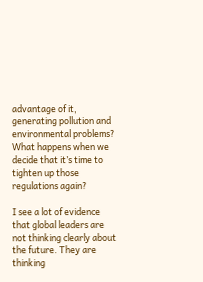advantage of it, generating pollution and environmental problems? What happens when we decide that it’s time to tighten up those regulations again?

I see a lot of evidence that global leaders are not thinking clearly about the future. They are thinking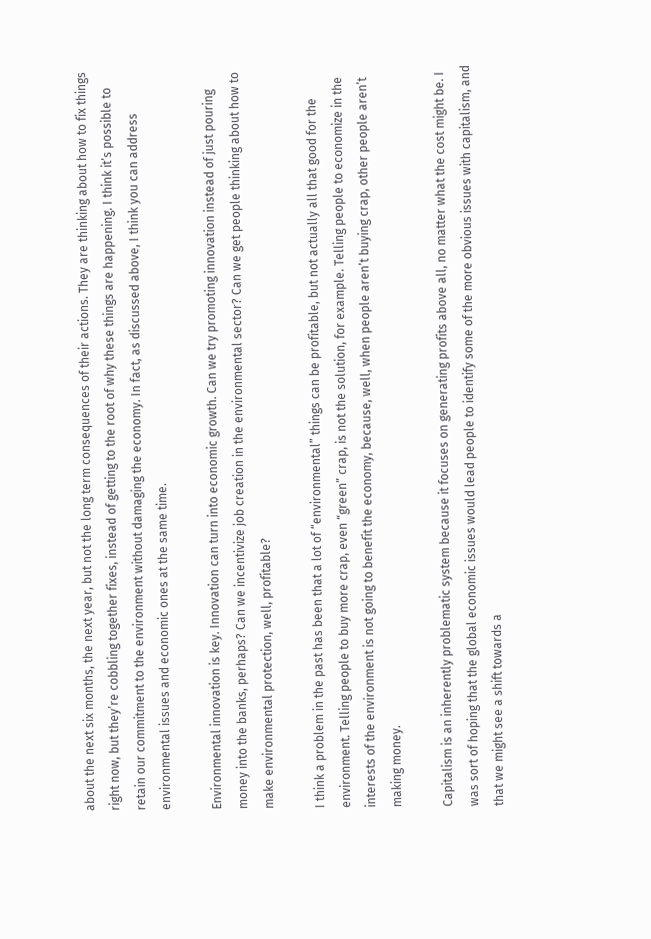about the next six months, the next year, but not the long term consequences of their actions. They are thinking about how to fix things right now, but they’re cobbling together fixes, instead of getting to the root of why these things are happening. I think it’s possible to retain our commitment to the environment without damaging the economy. In fact, as discussed above, I think you can address environmental issues and economic ones at the same time.

Environmental innovation is key. Innovation can turn into economic growth. Can we try promoting innovation instead of just pouring money into the banks, perhaps? Can we incentivize job creation in the environmental sector? Can we get people thinking about how to make environmental protection, well, profitable?

I think a problem in the past has been that a lot of “environmental” things can be profitable, but not actually all that good for the environment. Telling people to buy more crap, even “green” crap, is not the solution, for example. Telling people to economize in the interests of the environment is not going to benefit the economy, because, well, when people aren’t buying crap, other people aren’t making money.

Capitalism is an inherently problematic system because it focuses on generating profits above all, no matter what the cost might be. I was sort of hoping that the global economic issues would lead people to identify some of the more obvious issues with capitalism, and that we might see a shift towards a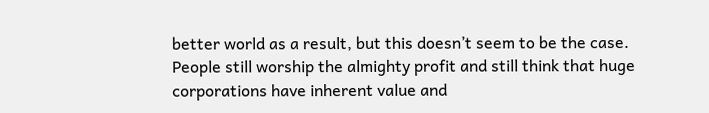better world as a result, but this doesn’t seem to be the case. People still worship the almighty profit and still think that huge corporations have inherent value and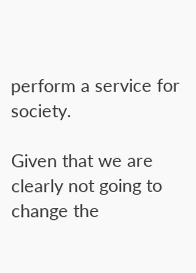perform a service for society.

Given that we are clearly not going to change the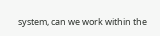system, can we work within the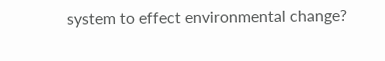system to effect environmental change?